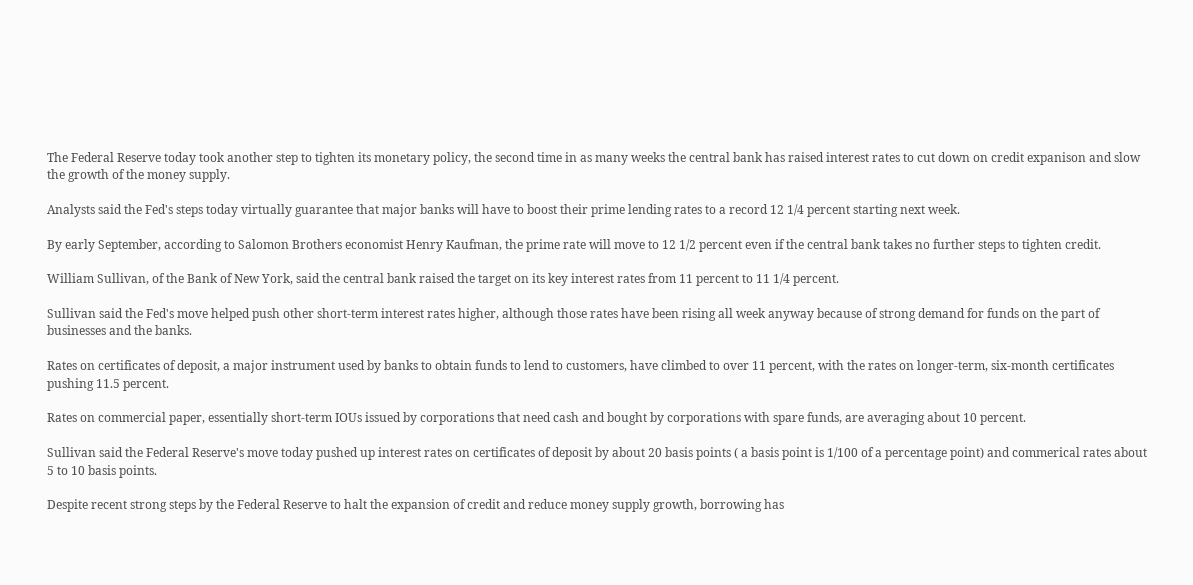The Federal Reserve today took another step to tighten its monetary policy, the second time in as many weeks the central bank has raised interest rates to cut down on credit expanison and slow the growth of the money supply.

Analysts said the Fed's steps today virtually guarantee that major banks will have to boost their prime lending rates to a record 12 1/4 percent starting next week.

By early September, according to Salomon Brothers economist Henry Kaufman, the prime rate will move to 12 1/2 percent even if the central bank takes no further steps to tighten credit.

William Sullivan, of the Bank of New York, said the central bank raised the target on its key interest rates from 11 percent to 11 1/4 percent.

Sullivan said the Fed's move helped push other short-term interest rates higher, although those rates have been rising all week anyway because of strong demand for funds on the part of businesses and the banks.

Rates on certificates of deposit, a major instrument used by banks to obtain funds to lend to customers, have climbed to over 11 percent, with the rates on longer-term, six-month certificates pushing 11.5 percent.

Rates on commercial paper, essentially short-term IOUs issued by corporations that need cash and bought by corporations with spare funds, are averaging about 10 percent.

Sullivan said the Federal Reserve's move today pushed up interest rates on certificates of deposit by about 20 basis points ( a basis point is 1/100 of a percentage point) and commerical rates about 5 to 10 basis points.

Despite recent strong steps by the Federal Reserve to halt the expansion of credit and reduce money supply growth, borrowing has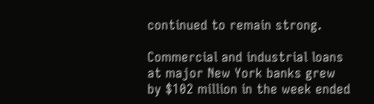continued to remain strong.

Commercial and industrial loans at major New York banks grew by $102 million in the week ended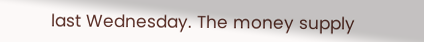last Wednesday. The money supply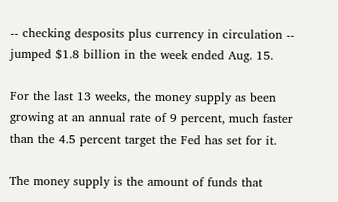-- checking desposits plus currency in circulation -- jumped $1.8 billion in the week ended Aug. 15.

For the last 13 weeks, the money supply as been growing at an annual rate of 9 percent, much faster than the 4.5 percent target the Fed has set for it.

The money supply is the amount of funds that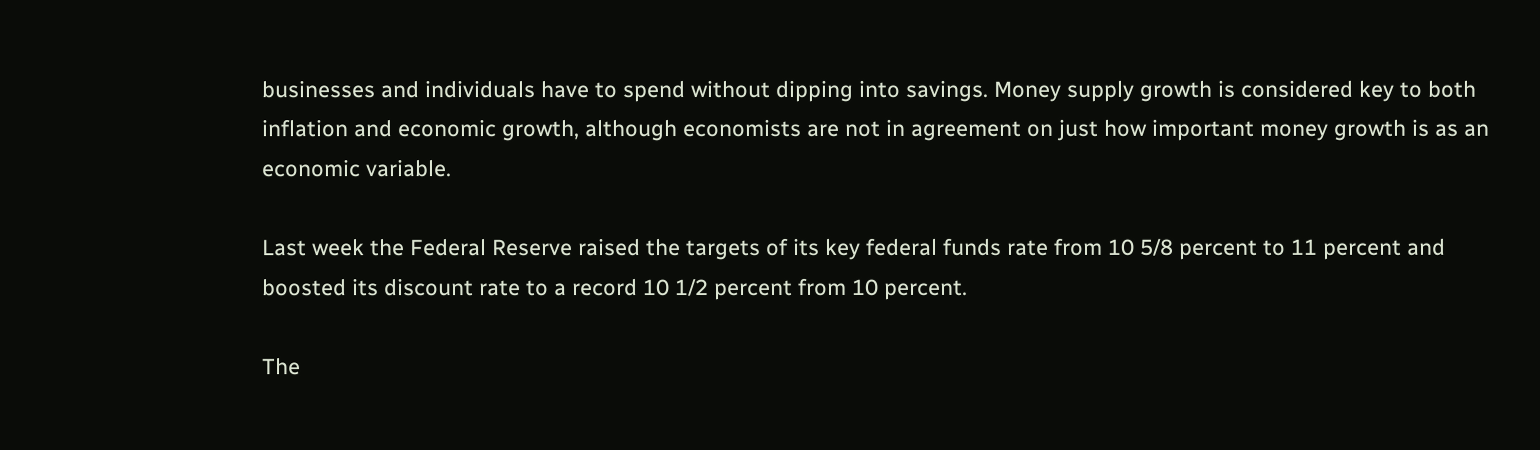businesses and individuals have to spend without dipping into savings. Money supply growth is considered key to both inflation and economic growth, although economists are not in agreement on just how important money growth is as an economic variable.

Last week the Federal Reserve raised the targets of its key federal funds rate from 10 5/8 percent to 11 percent and boosted its discount rate to a record 10 1/2 percent from 10 percent.

The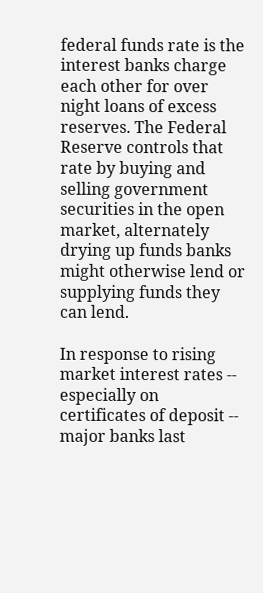federal funds rate is the interest banks charge each other for over night loans of excess reserves. The Federal Reserve controls that rate by buying and selling government securities in the open market, alternately drying up funds banks might otherwise lend or supplying funds they can lend.

In response to rising market interest rates -- especially on certificates of deposit -- major banks last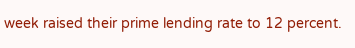week raised their prime lending rate to 12 percent.